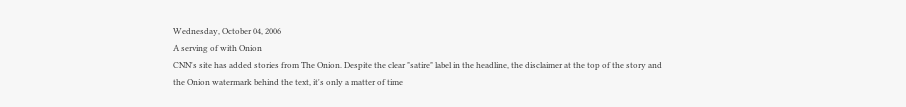Wednesday, October 04, 2006
A serving of with Onion
CNN's site has added stories from The Onion. Despite the clear "satire" label in the headline, the disclaimer at the top of the story and the Onion watermark behind the text, it's only a matter of time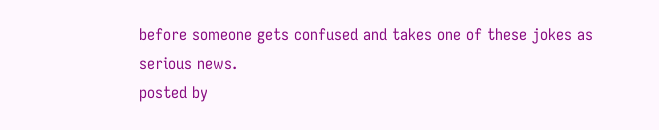before someone gets confused and takes one of these jokes as serious news.
posted by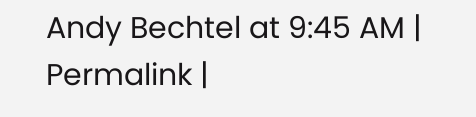Andy Bechtel at 9:45 AM | Permalink |